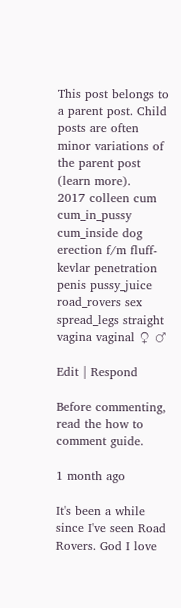This post belongs to a parent post. Child posts are often minor variations of the parent post (learn more).
2017 colleen cum cum_in_pussy cum_inside dog erection f/m fluff-kevlar penetration penis pussy_juice road_rovers sex spread_legs straight vagina vaginal ♀ ♂

Edit | Respond

Before commenting, read the how to comment guide.

1 month ago

It's been a while since I've seen Road Rovers. God I love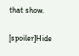that show.

[spoiler]Hide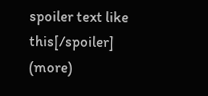spoiler text like this[/spoiler] (more)